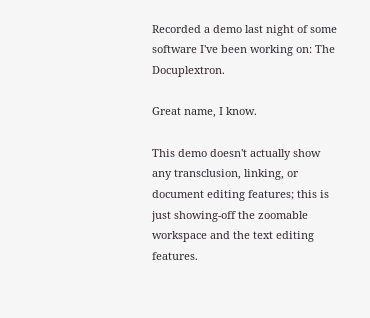Recorded a demo last night of some software I've been working on: The Docuplextron.

Great name, I know.

This demo doesn't actually show any transclusion, linking, or document editing features; this is just showing-off the zoomable workspace and the text editing features.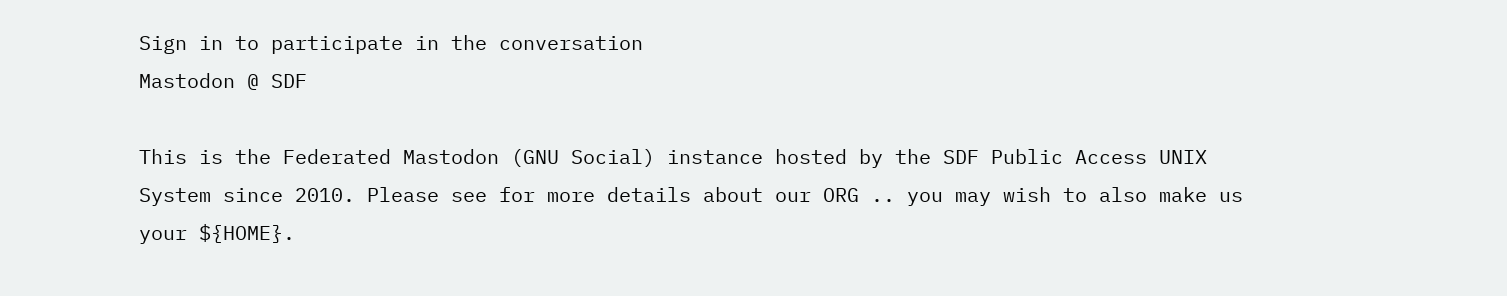Sign in to participate in the conversation
Mastodon @ SDF

This is the Federated Mastodon (GNU Social) instance hosted by the SDF Public Access UNIX System since 2010. Please see for more details about our ORG .. you may wish to also make us your ${HOME}.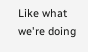Like what we're doing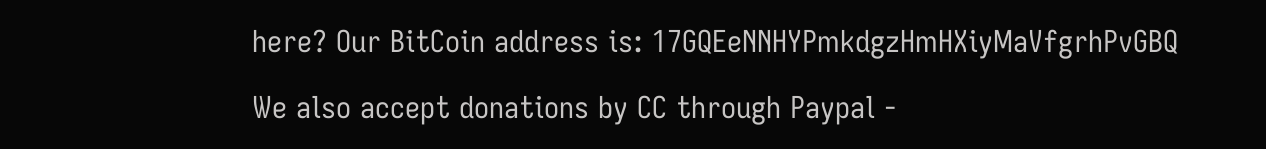here? Our BitCoin address is: 17GQEeNNHYPmkdgzHmHXiyMaVfgrhPvGBQ

We also accept donations by CC through Paypal -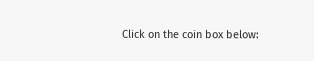Click on the coin box below: